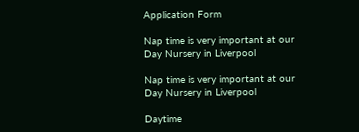Application Form

Nap time is very important at our Day Nursery in Liverpool

Nap time is very important at our Day Nursery in Liverpool

Daytime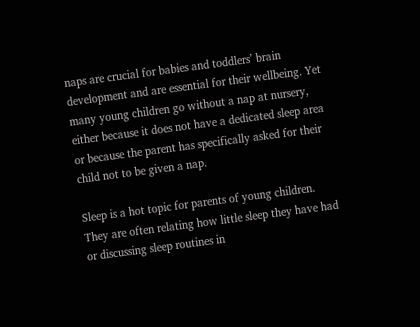naps are crucial for babies and toddlers’ brain development and are essential for their wellbeing. Yet many young children go without a nap at nursery, either because it does not have a dedicated sleep area or because the parent has specifically asked for their child not to be given a nap.

Sleep is a hot topic for parents of young children. They are often relating how little sleep they have had or discussing sleep routines in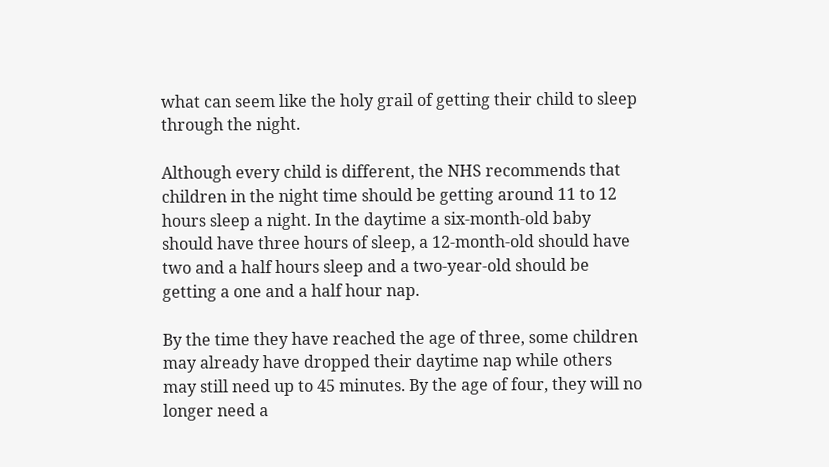what can seem like the holy grail of getting their child to sleep through the night.

Although every child is different, the NHS recommends that children in the night time should be getting around 11 to 12 hours sleep a night. In the daytime a six-month-old baby should have three hours of sleep, a 12-month-old should have two and a half hours sleep and a two-year-old should be getting a one and a half hour nap.

By the time they have reached the age of three, some children may already have dropped their daytime nap while others may still need up to 45 minutes. By the age of four, they will no longer need a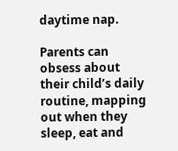daytime nap.

Parents can obsess about their child’s daily routine, mapping out when they sleep, eat and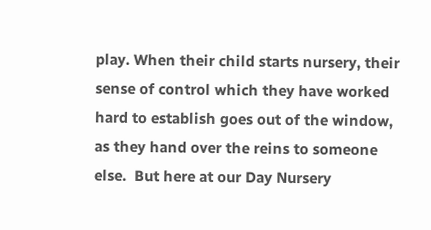play. When their child starts nursery, their sense of control which they have worked hard to establish goes out of the window, as they hand over the reins to someone else.  But here at our Day Nursery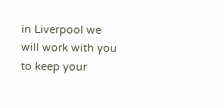in Liverpool we will work with you to keep your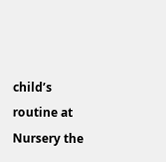child’s routine at Nursery the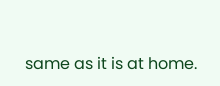same as it is at home.